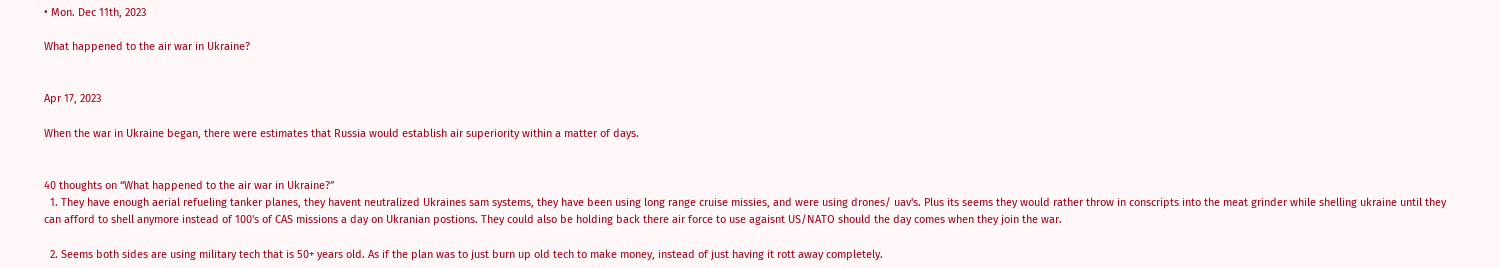• Mon. Dec 11th, 2023

What happened to the air war in Ukraine?


Apr 17, 2023

When the war in Ukraine began, there were estimates that Russia would establish air superiority within a matter of days.


40 thoughts on “What happened to the air war in Ukraine?”
  1. They have enough aerial refueling tanker planes, they havent neutralized Ukraines sam systems, they have been using long range cruise missies, and were using drones/ uav's. Plus its seems they would rather throw in conscripts into the meat grinder while shelling ukraine until they can afford to shell anymore instead of 100's of CAS missions a day on Ukranian postions. They could also be holding back there air force to use agaisnt US/NATO should the day comes when they join the war.

  2. Seems both sides are using military tech that is 50+ years old. As if the plan was to just burn up old tech to make money, instead of just having it rott away completely.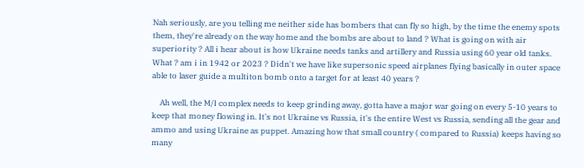Nah seriously, are you telling me neither side has bombers that can fly so high, by the time the enemy spots them, they're already on the way home and the bombs are about to land ? What is going on with air superiority ? All i hear about is how Ukraine needs tanks and artillery and Russia using 60 year old tanks. What ? am i in 1942 or 2023 ? Didn't we have like supersonic speed airplanes flying basically in outer space able to laser guide a multiton bomb onto a target for at least 40 years ?

    Ah well, the M/I complex needs to keep grinding away, gotta have a major war going on every 5-10 years to keep that money flowing in. It's not Ukraine vs Russia, it's the entire West vs Russia, sending all the gear and ammo and using Ukraine as puppet. Amazing how that small country ( compared to Russia) keeps having so many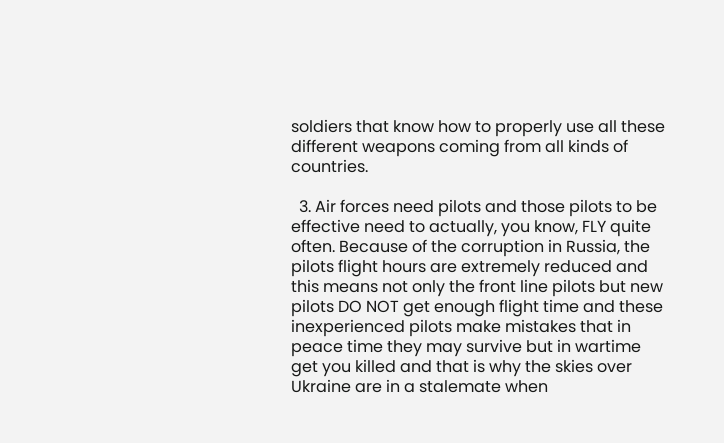soldiers that know how to properly use all these different weapons coming from all kinds of countries.

  3. Air forces need pilots and those pilots to be effective need to actually, you know, FLY quite often. Because of the corruption in Russia, the pilots flight hours are extremely reduced and this means not only the front line pilots but new pilots DO NOT get enough flight time and these inexperienced pilots make mistakes that in peace time they may survive but in wartime get you killed and that is why the skies over Ukraine are in a stalemate when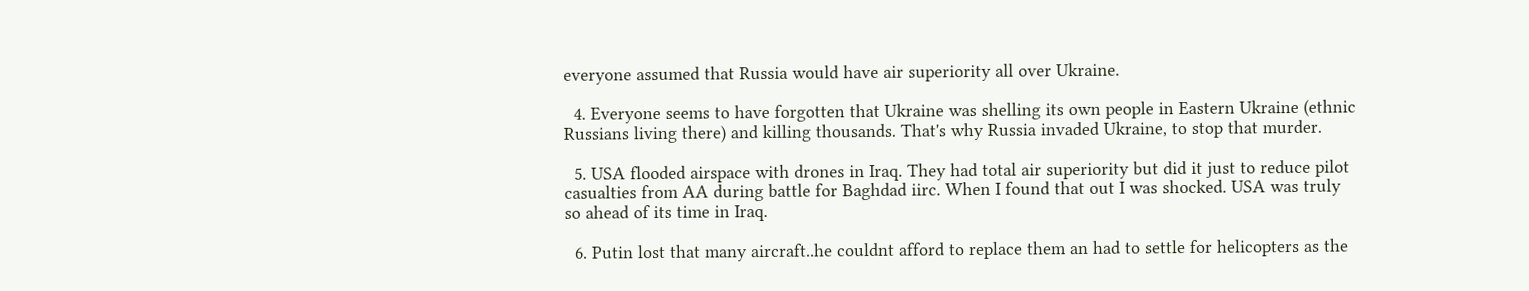everyone assumed that Russia would have air superiority all over Ukraine.

  4. Everyone seems to have forgotten that Ukraine was shelling its own people in Eastern Ukraine (ethnic Russians living there) and killing thousands. That's why Russia invaded Ukraine, to stop that murder.

  5. USA flooded airspace with drones in Iraq. They had total air superiority but did it just to reduce pilot casualties from AA during battle for Baghdad iirc. When I found that out I was shocked. USA was truly so ahead of its time in Iraq.

  6. Putin lost that many aircraft..he couldnt afford to replace them an had to settle for helicopters as the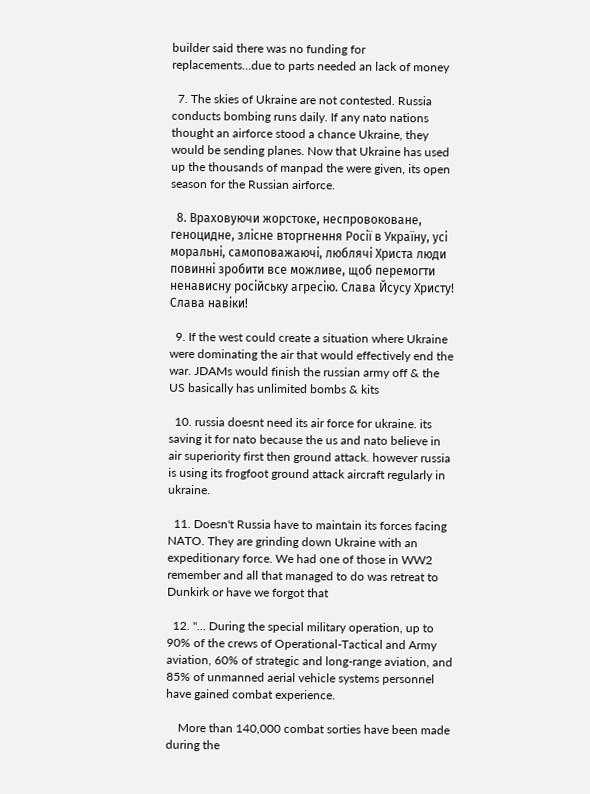builder said there was no funding for replacements…due to parts needed an lack of money

  7. The skies of Ukraine are not contested. Russia conducts bombing runs daily. If any nato nations thought an airforce stood a chance Ukraine, they would be sending planes. Now that Ukraine has used up the thousands of manpad the were given, its open season for the Russian airforce.

  8. Враховуючи жорстоке, неспровоковане, геноцидне, злісне вторгнення Росії в Україну, усі моральні, самоповажаючі, люблячі Христа люди повинні зробити все можливе, щоб перемогти ненависну російську агресію. Слава Йсусу Христу!  Слава навіки!

  9. If the west could create a situation where Ukraine were dominating the air that would effectively end the war. JDAMs would finish the russian army off & the US basically has unlimited bombs & kits

  10. russia doesnt need its air force for ukraine. its saving it for nato because the us and nato believe in air superiority first then ground attack. however russia is using its frogfoot ground attack aircraft regularly in ukraine.

  11. Doesn't Russia have to maintain its forces facing NATO. They are grinding down Ukraine with an expeditionary force. We had one of those in WW2 remember and all that managed to do was retreat to Dunkirk or have we forgot that

  12. "… During the special military operation, up to 90% of the crews of Operational-Tactical and Army aviation, 60% of strategic and long-range aviation, and 85% of unmanned aerial vehicle systems personnel have gained combat experience.

    More than 140,000 combat sorties have been made during the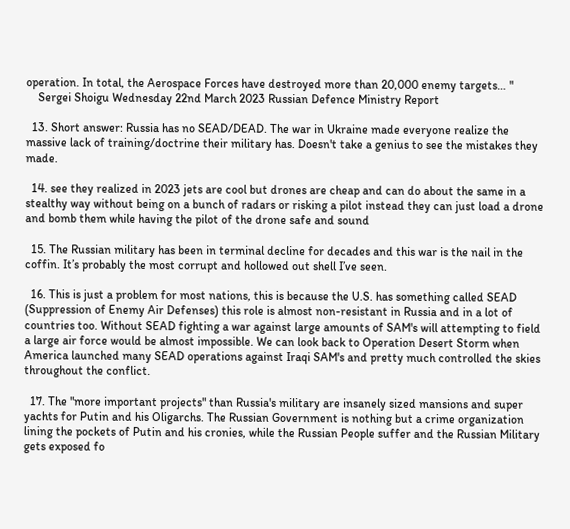operation. In total, the Aerospace Forces have destroyed more than 20,000 enemy targets… "
    Sergei Shoigu Wednesday 22nd March 2023 Russian Defence Ministry Report

  13. Short answer: Russia has no SEAD/DEAD. The war in Ukraine made everyone realize the massive lack of training/doctrine their military has. Doesn't take a genius to see the mistakes they made.

  14. see they realized in 2023 jets are cool but drones are cheap and can do about the same in a stealthy way without being on a bunch of radars or risking a pilot instead they can just load a drone and bomb them while having the pilot of the drone safe and sound

  15. The Russian military has been in terminal decline for decades and this war is the nail in the coffin. It’s probably the most corrupt and hollowed out shell I’ve seen.

  16. This is just a problem for most nations, this is because the U.S. has something called SEAD (Suppression of Enemy Air Defenses) this role is almost non-resistant in Russia and in a lot of countries too. Without SEAD fighting a war against large amounts of SAM's will attempting to field a large air force would be almost impossible. We can look back to Operation Desert Storm when America launched many SEAD operations against Iraqi SAM's and pretty much controlled the skies throughout the conflict.

  17. The "more important projects" than Russia's military are insanely sized mansions and super yachts for Putin and his Oligarchs. The Russian Government is nothing but a crime organization lining the pockets of Putin and his cronies, while the Russian People suffer and the Russian Military gets exposed fo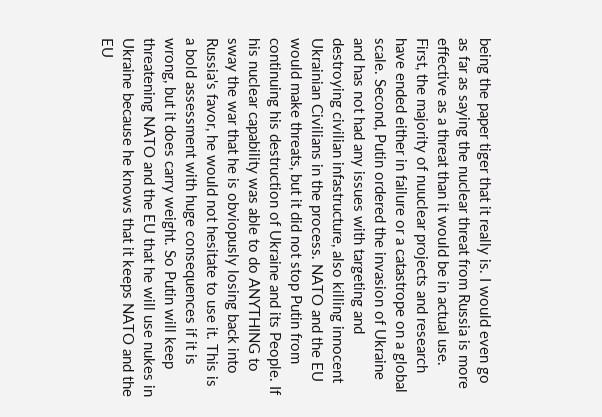being the paper tiger that it really is. I would even go as far as saying the nuclear threat from Russia is more effective as a threat than it would be in actual use. First, the majority of nuuclear projects and research have ended either in failure or a catastrope on a global scale. Second, Putin ordered the invasion of Ukraine and has not had any issues with targeting and destroying civilian infastructure, also killing innocent Ukrainian Civilians in the process. NATO and the EU would make threats, but it did not stop Putin from continuing his destruction of Ukraine and its People. If his nuclear capability was able to do ANYTHING to sway the war that he is obviopusly losing back into Russia's favor, he would not hesitate to use it. This is a bold assessment with huge consequences if it is wrong, but it does carry weight. So Putin will keep threatening NATO and the EU that he will use nukes in Ukraine because he knows that it keeps NATO and the EU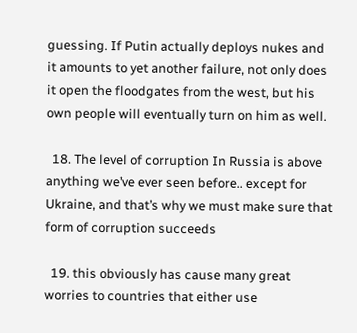guessing. If Putin actually deploys nukes and it amounts to yet another failure, not only does it open the floodgates from the west, but his own people will eventually turn on him as well.

  18. The level of corruption In Russia is above anything we’ve ever seen before.. except for Ukraine, and that’s why we must make sure that form of corruption succeeds

  19. this obviously has cause many great worries to countries that either use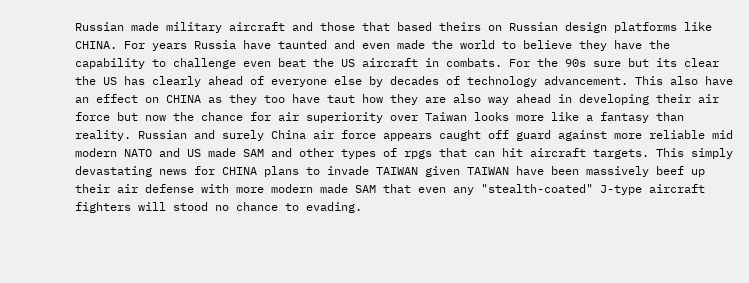Russian made military aircraft and those that based theirs on Russian design platforms like CHINA. For years Russia have taunted and even made the world to believe they have the capability to challenge even beat the US aircraft in combats. For the 90s sure but its clear the US has clearly ahead of everyone else by decades of technology advancement. This also have an effect on CHINA as they too have taut how they are also way ahead in developing their air force but now the chance for air superiority over Taiwan looks more like a fantasy than reality. Russian and surely China air force appears caught off guard against more reliable mid modern NATO and US made SAM and other types of rpgs that can hit aircraft targets. This simply devastating news for CHINA plans to invade TAIWAN given TAIWAN have been massively beef up their air defense with more modern made SAM that even any "stealth-coated" J-type aircraft fighters will stood no chance to evading.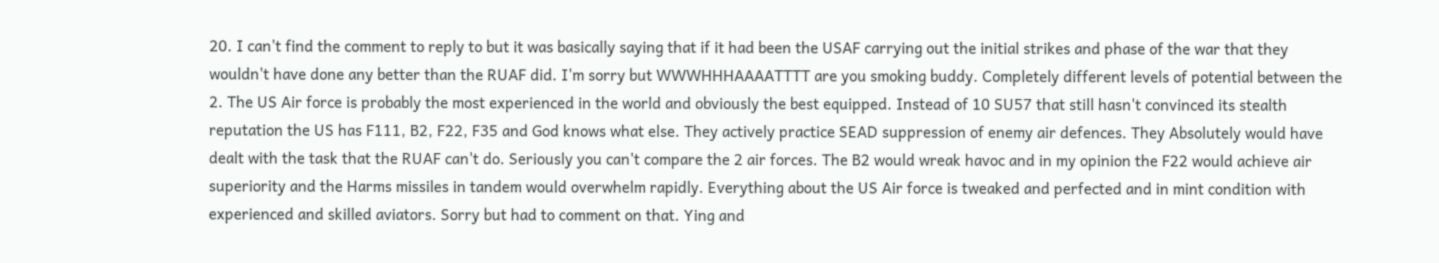20. I can't find the comment to reply to but it was basically saying that if it had been the USAF carrying out the initial strikes and phase of the war that they wouldn't have done any better than the RUAF did. I'm sorry but WWWHHHAAAATTTT are you smoking buddy. Completely different levels of potential between the 2. The US Air force is probably the most experienced in the world and obviously the best equipped. Instead of 10 SU57 that still hasn't convinced its stealth reputation the US has F111, B2, F22, F35 and God knows what else. They actively practice SEAD suppression of enemy air defences. They Absolutely would have dealt with the task that the RUAF can't do. Seriously you can't compare the 2 air forces. The B2 would wreak havoc and in my opinion the F22 would achieve air superiority and the Harms missiles in tandem would overwhelm rapidly. Everything about the US Air force is tweaked and perfected and in mint condition with experienced and skilled aviators. Sorry but had to comment on that. Ying and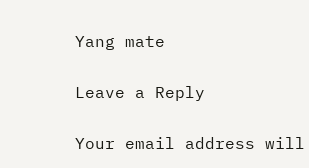Yang mate

Leave a Reply

Your email address will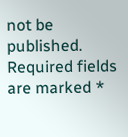not be published. Required fields are marked *